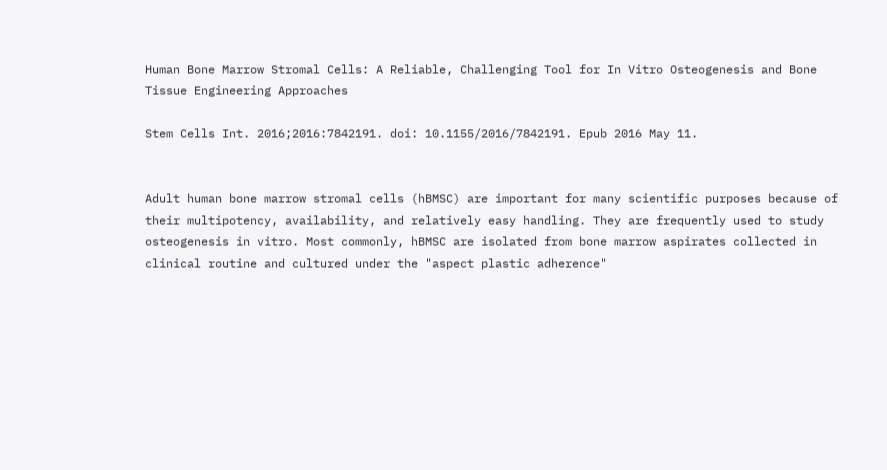Human Bone Marrow Stromal Cells: A Reliable, Challenging Tool for In Vitro Osteogenesis and Bone Tissue Engineering Approaches

Stem Cells Int. 2016;2016:7842191. doi: 10.1155/2016/7842191. Epub 2016 May 11.


Adult human bone marrow stromal cells (hBMSC) are important for many scientific purposes because of their multipotency, availability, and relatively easy handling. They are frequently used to study osteogenesis in vitro. Most commonly, hBMSC are isolated from bone marrow aspirates collected in clinical routine and cultured under the "aspect plastic adherence"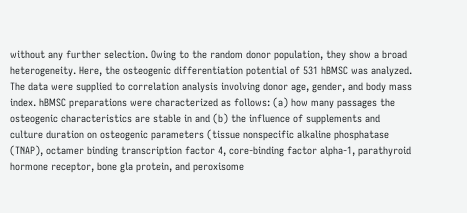without any further selection. Owing to the random donor population, they show a broad heterogeneity. Here, the osteogenic differentiation potential of 531 hBMSC was analyzed. The data were supplied to correlation analysis involving donor age, gender, and body mass index. hBMSC preparations were characterized as follows: (a) how many passages the osteogenic characteristics are stable in and (b) the influence of supplements and culture duration on osteogenic parameters (tissue nonspecific alkaline phosphatase (TNAP), octamer binding transcription factor 4, core-binding factor alpha-1, parathyroid hormone receptor, bone gla protein, and peroxisome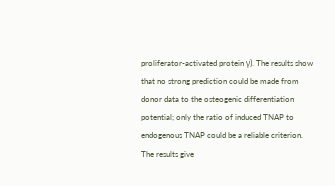proliferator-activated protein γ). The results show that no strong prediction could be made from donor data to the osteogenic differentiation potential; only the ratio of induced TNAP to endogenous TNAP could be a reliable criterion. The results give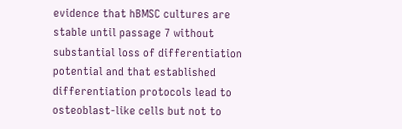evidence that hBMSC cultures are stable until passage 7 without substantial loss of differentiation potential and that established differentiation protocols lead to osteoblast-like cells but not to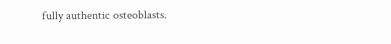fully authentic osteoblasts.